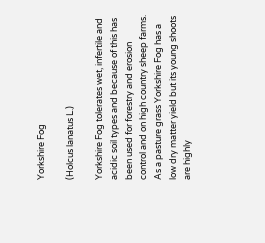Yorkshire Fog

(Holcus lanatus L.)

Yorkshire Fog tolerates wet, infertile and acidic soil types and because of this has been used for forestry and erosion control and on high country sheep farms. As a pasture grass Yorkshire Fog has a low dry matter yield but its young shoots are highly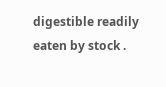digestible readily eaten by stock .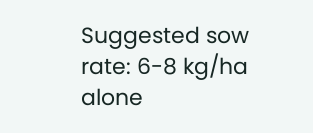Suggested sow rate: 6-8 kg/ha alone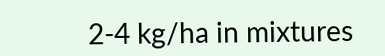2-4 kg/ha in mixtures